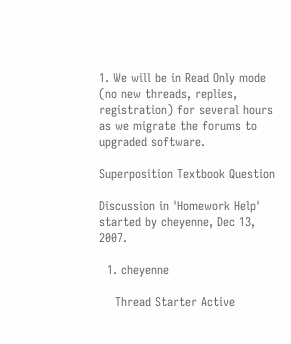1. We will be in Read Only mode (no new threads, replies, registration) for several hours as we migrate the forums to upgraded software.

Superposition Textbook Question

Discussion in 'Homework Help' started by cheyenne, Dec 13, 2007.

  1. cheyenne

    Thread Starter Active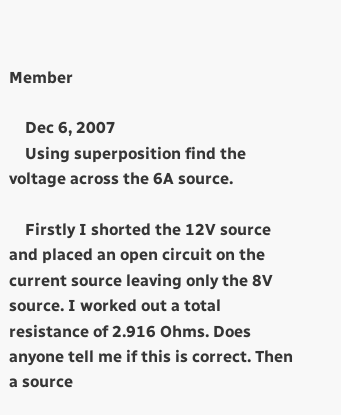Member

    Dec 6, 2007
    Using superposition find the voltage across the 6A source.

    Firstly I shorted the 12V source and placed an open circuit on the current source leaving only the 8V source. I worked out a total resistance of 2.916 Ohms. Does anyone tell me if this is correct. Then a source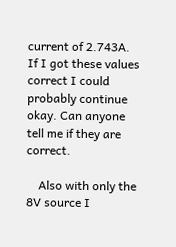current of 2.743A. If I got these values correct I could probably continue okay. Can anyone tell me if they are correct.

    Also with only the 8V source I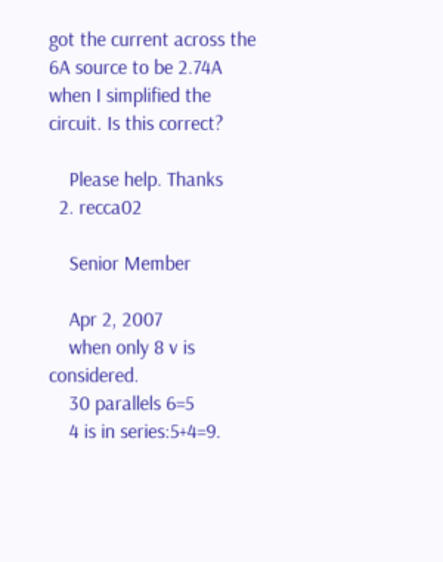got the current across the 6A source to be 2.74A when I simplified the circuit. Is this correct?

    Please help. Thanks
  2. recca02

    Senior Member

    Apr 2, 2007
    when only 8 v is considered.
    30 parallels 6=5
    4 is in series:5+4=9.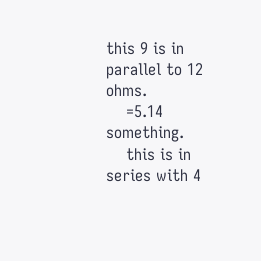this 9 is in parallel to 12 ohms.
    =5.14 something.
    this is in series with 4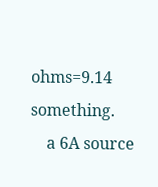ohms=9.14 something.
    a 6A source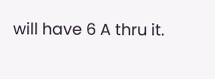will have 6 A thru it.